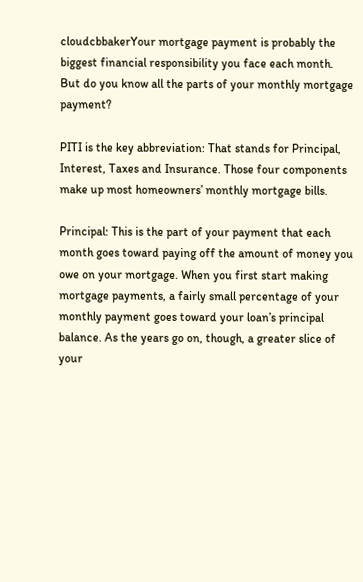cloudcbbakerYour mortgage payment is probably the biggest financial responsibility you face each month. But do you know all the parts of your monthly mortgage payment?

PITI is the key abbreviation: That stands for Principal, Interest, Taxes and Insurance. Those four components make up most homeowners’ monthly mortgage bills.

Principal: This is the part of your payment that each month goes toward paying off the amount of money you owe on your mortgage. When you first start making mortgage payments, a fairly small percentage of your monthly payment goes toward your loan’s principal balance. As the years go on, though, a greater slice of your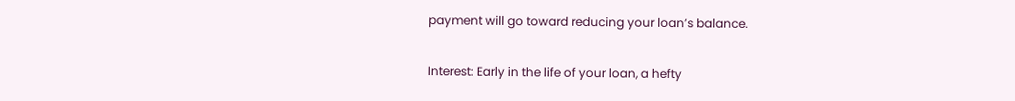payment will go toward reducing your loan’s balance.

Interest: Early in the life of your loan, a hefty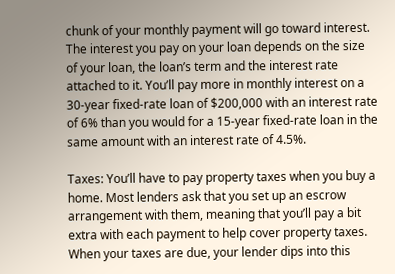chunk of your monthly payment will go toward interest. The interest you pay on your loan depends on the size of your loan, the loan’s term and the interest rate attached to it. You’ll pay more in monthly interest on a 30-year fixed-rate loan of $200,000 with an interest rate of 6% than you would for a 15-year fixed-rate loan in the same amount with an interest rate of 4.5%.

Taxes: You’ll have to pay property taxes when you buy a home. Most lenders ask that you set up an escrow arrangement with them, meaning that you’ll pay a bit extra with each payment to help cover property taxes. When your taxes are due, your lender dips into this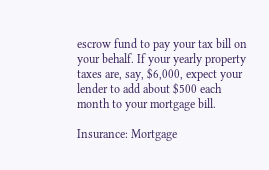escrow fund to pay your tax bill on your behalf. If your yearly property taxes are, say, $6,000, expect your lender to add about $500 each month to your mortgage bill.

Insurance: Mortgage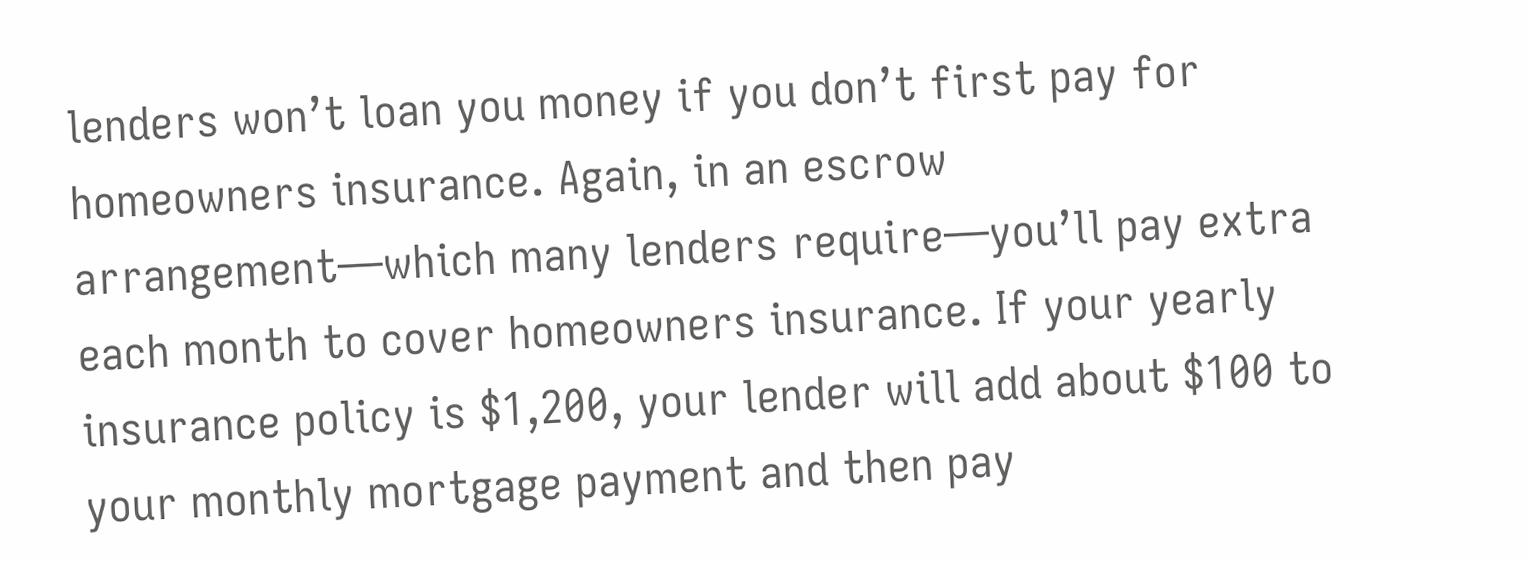lenders won’t loan you money if you don’t first pay for homeowners insurance. Again, in an escrow arrangement—which many lenders require—you’ll pay extra each month to cover homeowners insurance. If your yearly insurance policy is $1,200, your lender will add about $100 to your monthly mortgage payment and then pay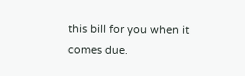this bill for you when it comes due.